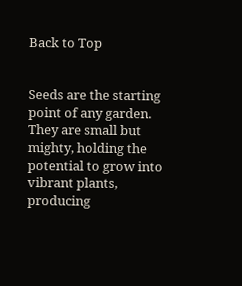Back to Top


Seeds are the starting point of any garden. They are small but mighty, holding the potential to grow into vibrant plants, producing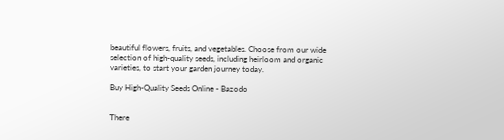beautiful flowers, fruits, and vegetables. Choose from our wide selection of high-quality seeds, including heirloom and organic varieties, to start your garden journey today.

Buy High-Quality Seeds Online - Bazodo


There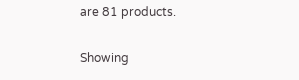are 81 products.

Showing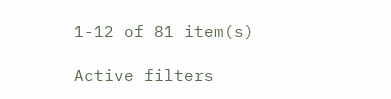1-12 of 81 item(s)

Active filters